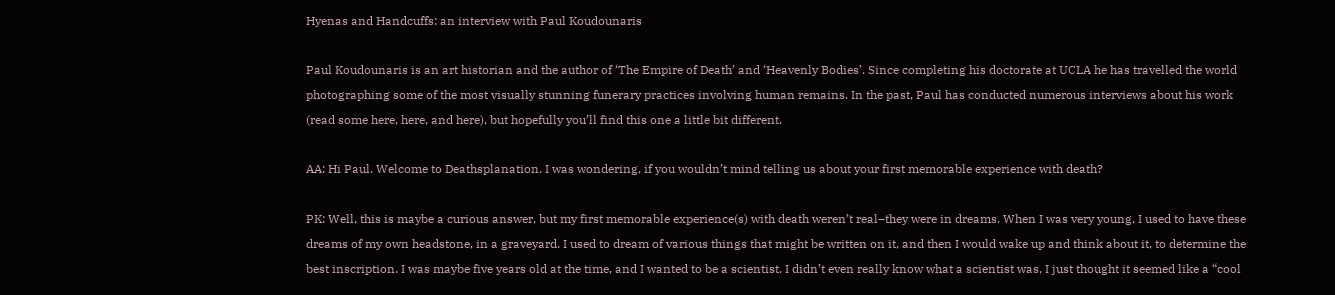Hyenas and Handcuffs: an interview with Paul Koudounaris

Paul Koudounaris is an art historian and the author of ‘The Empire of Death’ and ‘Heavenly Bodies’. Since completing his doctorate at UCLA he has travelled the world photographing some of the most visually stunning funerary practices involving human remains. In the past, Paul has conducted numerous interviews about his work (read some here, here, and here), but hopefully you’ll find this one a little bit different.

AA: Hi Paul. Welcome to Deathsplanation. I was wondering, if you wouldn’t mind telling us about your first memorable experience with death?

PK: Well, this is maybe a curious answer, but my first memorable experience(s) with death weren’t real–they were in dreams. When I was very young, I used to have these dreams of my own headstone, in a graveyard. I used to dream of various things that might be written on it, and then I would wake up and think about it, to determine the best inscription. I was maybe five years old at the time, and I wanted to be a scientist. I didn’t even really know what a scientist was, I just thought it seemed like a “cool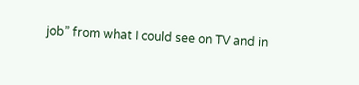job” from what I could see on TV and in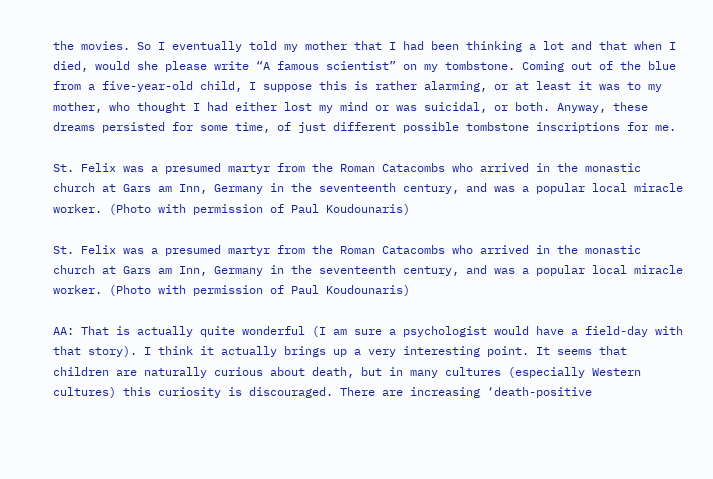the movies. So I eventually told my mother that I had been thinking a lot and that when I died, would she please write “A famous scientist” on my tombstone. Coming out of the blue from a five-year-old child, I suppose this is rather alarming, or at least it was to my mother, who thought I had either lost my mind or was suicidal, or both. Anyway, these dreams persisted for some time, of just different possible tombstone inscriptions for me.

St. Felix was a presumed martyr from the Roman Catacombs who arrived in the monastic church at Gars am Inn, Germany in the seventeenth century, and was a popular local miracle worker. (Photo with permission of Paul Koudounaris)

St. Felix was a presumed martyr from the Roman Catacombs who arrived in the monastic church at Gars am Inn, Germany in the seventeenth century, and was a popular local miracle worker. (Photo with permission of Paul Koudounaris)

AA: That is actually quite wonderful (I am sure a psychologist would have a field-day with that story). I think it actually brings up a very interesting point. It seems that children are naturally curious about death, but in many cultures (especially Western cultures) this curiosity is discouraged. There are increasing ‘death-positive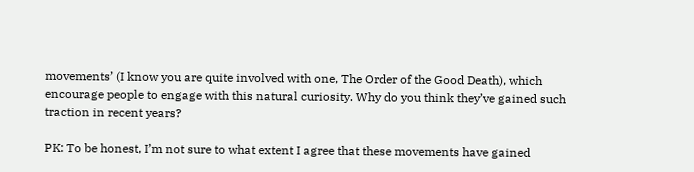movements’ (I know you are quite involved with one, The Order of the Good Death), which encourage people to engage with this natural curiosity. Why do you think they’ve gained such traction in recent years?

PK: To be honest, I’m not sure to what extent I agree that these movements have gained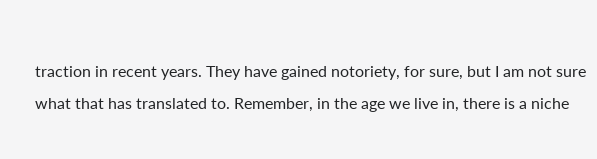traction in recent years. They have gained notoriety, for sure, but I am not sure what that has translated to. Remember, in the age we live in, there is a niche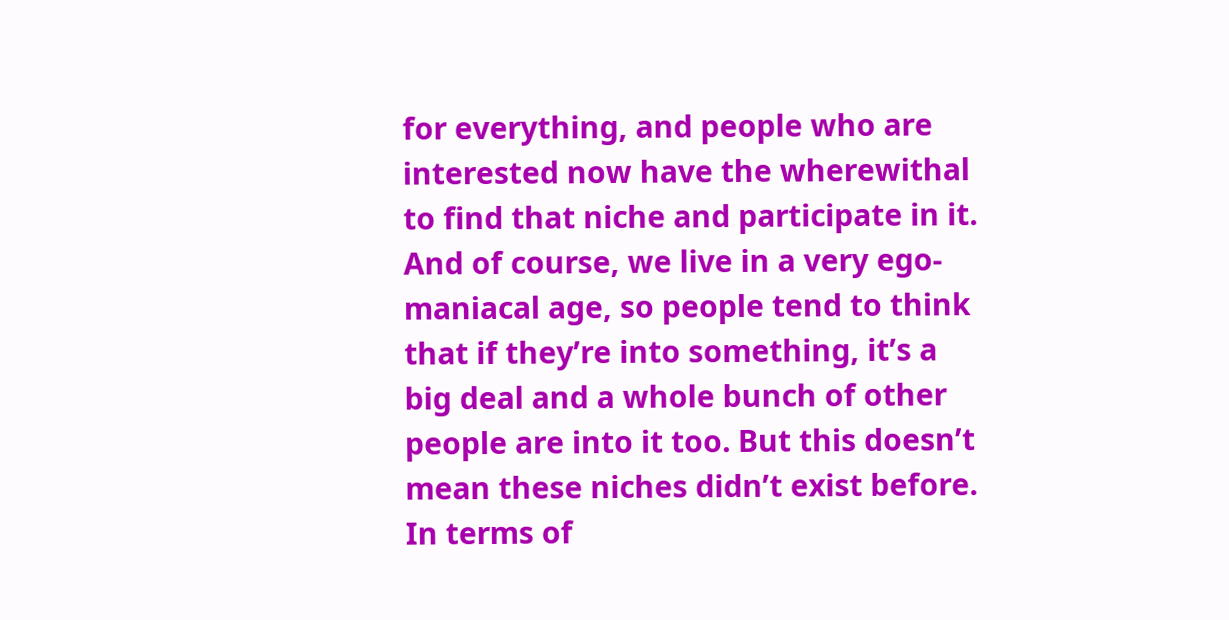for everything, and people who are interested now have the wherewithal to find that niche and participate in it. And of course, we live in a very ego-maniacal age, so people tend to think that if they’re into something, it’s a big deal and a whole bunch of other people are into it too. But this doesn’t mean these niches didn’t exist before. In terms of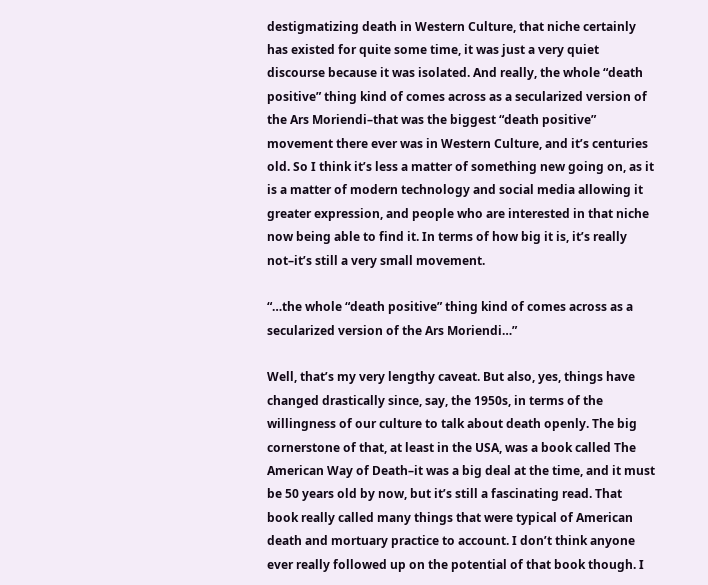destigmatizing death in Western Culture, that niche certainly has existed for quite some time, it was just a very quiet discourse because it was isolated. And really, the whole “death positive” thing kind of comes across as a secularized version of the Ars Moriendi–that was the biggest “death positive” movement there ever was in Western Culture, and it’s centuries old. So I think it’s less a matter of something new going on, as it is a matter of modern technology and social media allowing it greater expression, and people who are interested in that niche now being able to find it. In terms of how big it is, it’s really not–it’s still a very small movement.

“…the whole “death positive” thing kind of comes across as a secularized version of the Ars Moriendi…”

Well, that’s my very lengthy caveat. But also, yes, things have changed drastically since, say, the 1950s, in terms of the willingness of our culture to talk about death openly. The big cornerstone of that, at least in the USA, was a book called The American Way of Death–it was a big deal at the time, and it must be 50 years old by now, but it’s still a fascinating read. That book really called many things that were typical of American death and mortuary practice to account. I don’t think anyone ever really followed up on the potential of that book though. I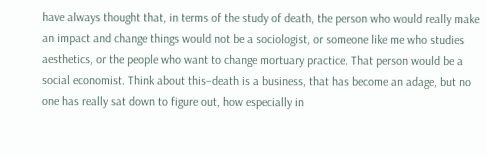have always thought that, in terms of the study of death, the person who would really make an impact and change things would not be a sociologist, or someone like me who studies aesthetics, or the people who want to change mortuary practice. That person would be a social economist. Think about this–death is a business, that has become an adage, but no one has really sat down to figure out, how especially in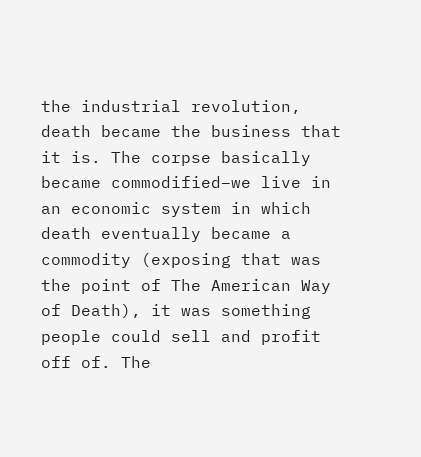the industrial revolution, death became the business that it is. The corpse basically became commodified–we live in an economic system in which death eventually became a commodity (exposing that was the point of The American Way of Death), it was something people could sell and profit off of. The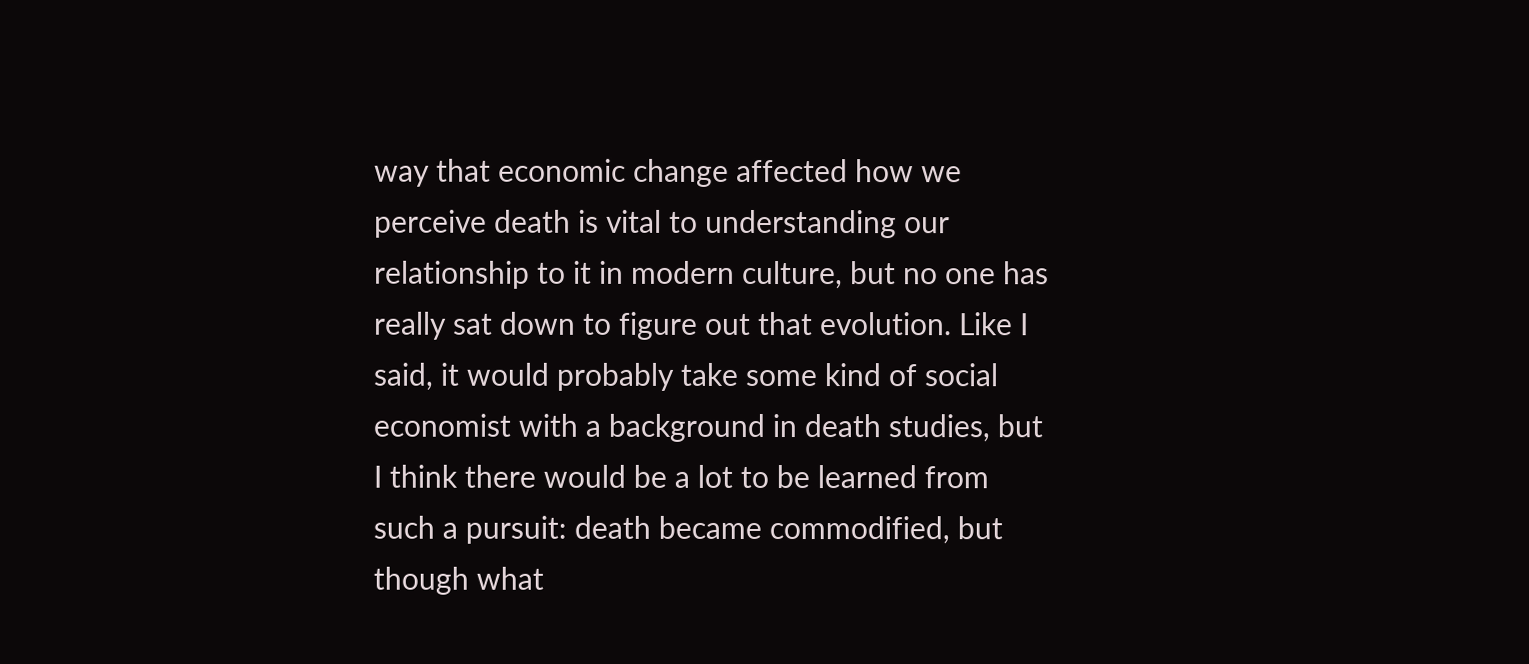way that economic change affected how we perceive death is vital to understanding our relationship to it in modern culture, but no one has really sat down to figure out that evolution. Like I said, it would probably take some kind of social economist with a background in death studies, but I think there would be a lot to be learned from such a pursuit: death became commodified, but though what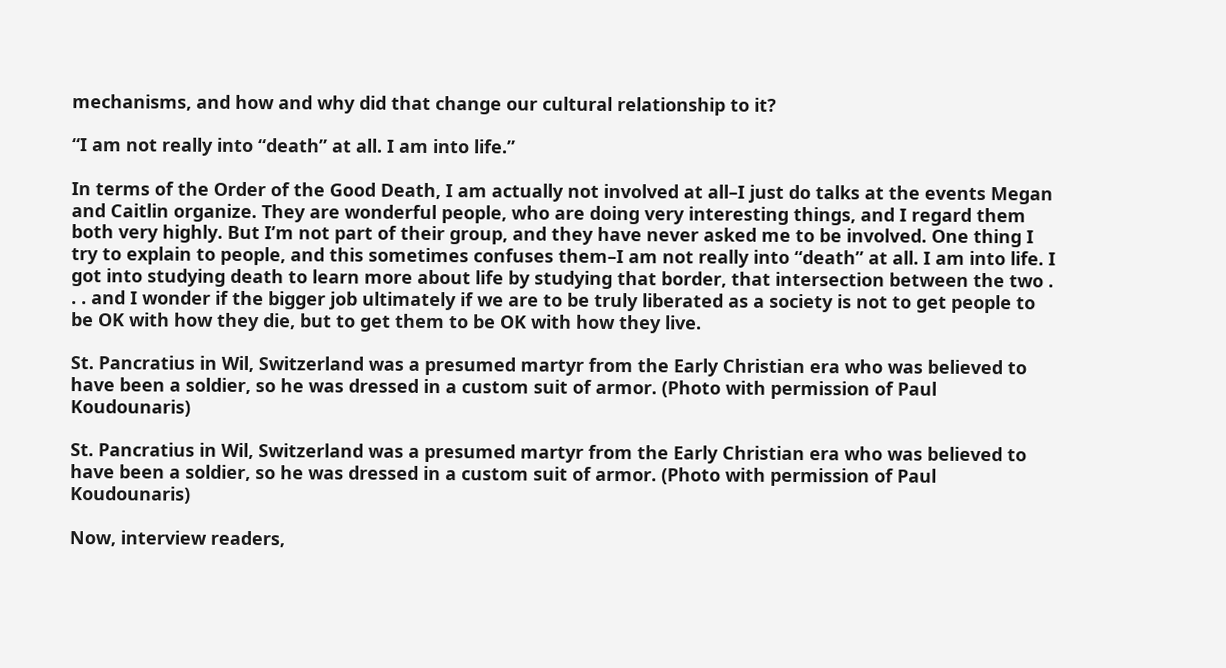mechanisms, and how and why did that change our cultural relationship to it?

“I am not really into “death” at all. I am into life.”

In terms of the Order of the Good Death, I am actually not involved at all–I just do talks at the events Megan and Caitlin organize. They are wonderful people, who are doing very interesting things, and I regard them both very highly. But I’m not part of their group, and they have never asked me to be involved. One thing I try to explain to people, and this sometimes confuses them–I am not really into “death” at all. I am into life. I got into studying death to learn more about life by studying that border, that intersection between the two . . . and I wonder if the bigger job ultimately if we are to be truly liberated as a society is not to get people to be OK with how they die, but to get them to be OK with how they live.

St. Pancratius in Wil, Switzerland was a presumed martyr from the Early Christian era who was believed to have been a soldier, so he was dressed in a custom suit of armor. (Photo with permission of Paul Koudounaris)

St. Pancratius in Wil, Switzerland was a presumed martyr from the Early Christian era who was believed to have been a soldier, so he was dressed in a custom suit of armor. (Photo with permission of Paul Koudounaris)

Now, interview readers,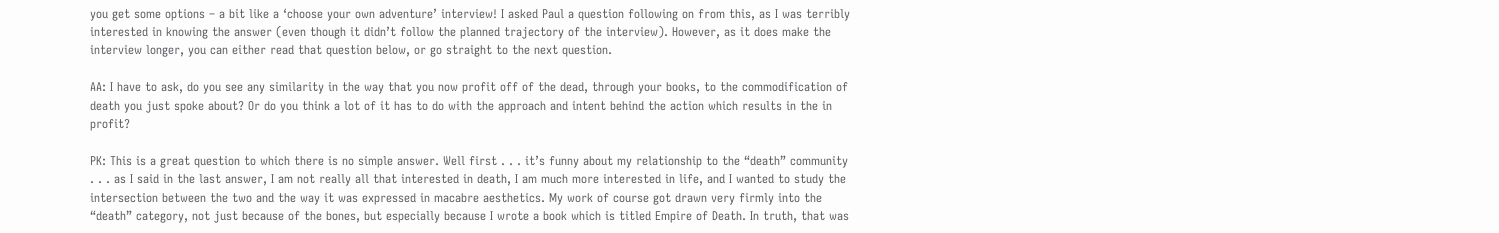you get some options – a bit like a ‘choose your own adventure’ interview! I asked Paul a question following on from this, as I was terribly interested in knowing the answer (even though it didn’t follow the planned trajectory of the interview). However, as it does make the interview longer, you can either read that question below, or go straight to the next question.

AA: I have to ask, do you see any similarity in the way that you now profit off of the dead, through your books, to the commodification of death you just spoke about? Or do you think a lot of it has to do with the approach and intent behind the action which results in the in profit?

PK: This is a great question to which there is no simple answer. Well first . . . it’s funny about my relationship to the “death” community . . . as I said in the last answer, I am not really all that interested in death, I am much more interested in life, and I wanted to study the intersection between the two and the way it was expressed in macabre aesthetics. My work of course got drawn very firmly into the “death” category, not just because of the bones, but especially because I wrote a book which is titled Empire of Death. In truth, that was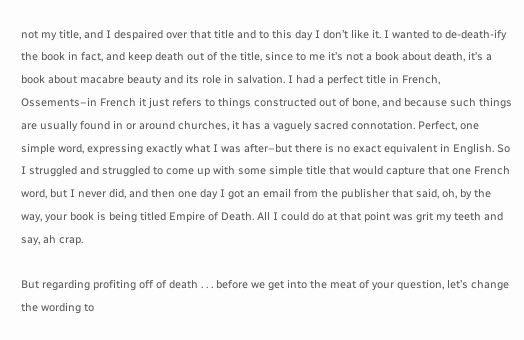not my title, and I despaired over that title and to this day I don’t like it. I wanted to de-death-ify the book in fact, and keep death out of the title, since to me it’s not a book about death, it’s a book about macabre beauty and its role in salvation. I had a perfect title in French, Ossements–in French it just refers to things constructed out of bone, and because such things are usually found in or around churches, it has a vaguely sacred connotation. Perfect, one simple word, expressing exactly what I was after–but there is no exact equivalent in English. So I struggled and struggled to come up with some simple title that would capture that one French word, but I never did, and then one day I got an email from the publisher that said, oh, by the way, your book is being titled Empire of Death. All I could do at that point was grit my teeth and say, ah crap.

But regarding profiting off of death . . . before we get into the meat of your question, let’s change the wording to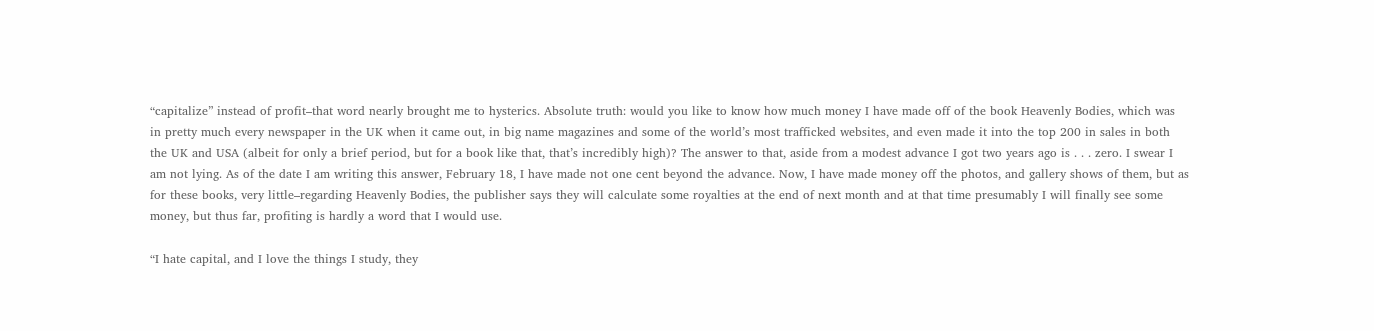“capitalize” instead of profit–that word nearly brought me to hysterics. Absolute truth: would you like to know how much money I have made off of the book Heavenly Bodies, which was in pretty much every newspaper in the UK when it came out, in big name magazines and some of the world’s most trafficked websites, and even made it into the top 200 in sales in both the UK and USA (albeit for only a brief period, but for a book like that, that’s incredibly high)? The answer to that, aside from a modest advance I got two years ago is . . . zero. I swear I am not lying. As of the date I am writing this answer, February 18, I have made not one cent beyond the advance. Now, I have made money off the photos, and gallery shows of them, but as for these books, very little–regarding Heavenly Bodies, the publisher says they will calculate some royalties at the end of next month and at that time presumably I will finally see some money, but thus far, profiting is hardly a word that I would use.

“I hate capital, and I love the things I study, they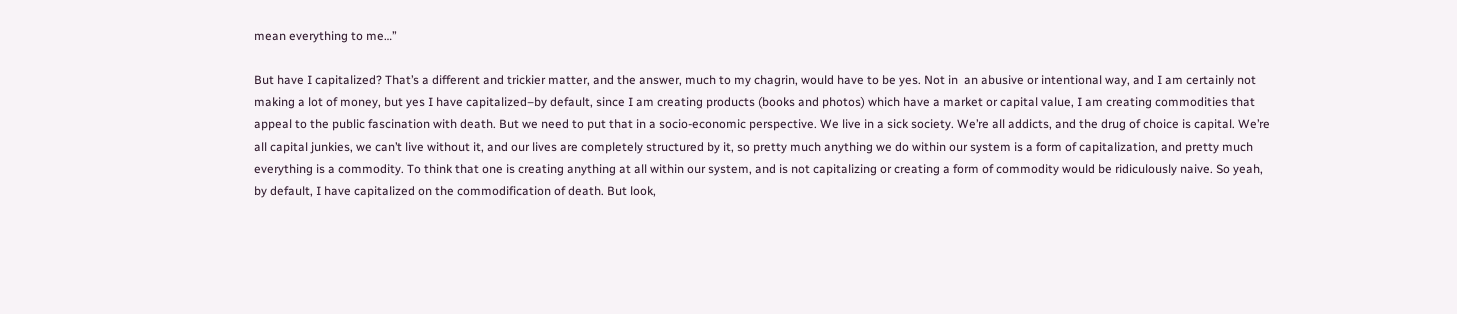mean everything to me…”

But have I capitalized? That’s a different and trickier matter, and the answer, much to my chagrin, would have to be yes. Not in  an abusive or intentional way, and I am certainly not making a lot of money, but yes I have capitalized–by default, since I am creating products (books and photos) which have a market or capital value, I am creating commodities that appeal to the public fascination with death. But we need to put that in a socio-economic perspective. We live in a sick society. We’re all addicts, and the drug of choice is capital. We’re all capital junkies, we can’t live without it, and our lives are completely structured by it, so pretty much anything we do within our system is a form of capitalization, and pretty much everything is a commodity. To think that one is creating anything at all within our system, and is not capitalizing or creating a form of commodity would be ridiculously naive. So yeah, by default, I have capitalized on the commodification of death. But look,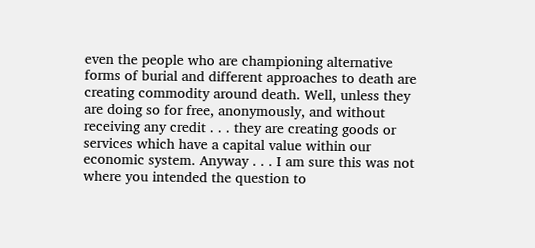even the people who are championing alternative forms of burial and different approaches to death are creating commodity around death. Well, unless they are doing so for free, anonymously, and without receiving any credit . . . they are creating goods or services which have a capital value within our economic system. Anyway . . . I am sure this was not where you intended the question to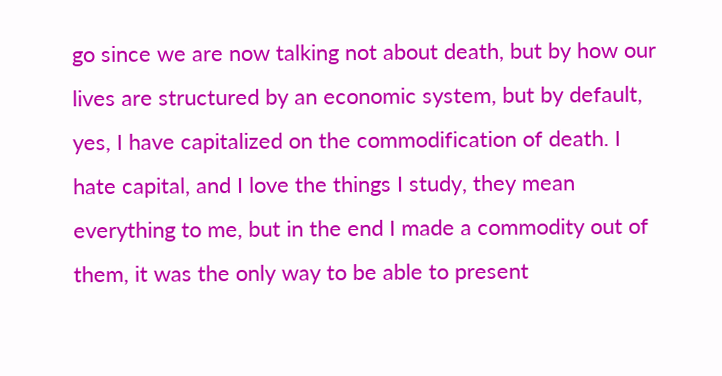go since we are now talking not about death, but by how our lives are structured by an economic system, but by default, yes, I have capitalized on the commodification of death. I hate capital, and I love the things I study, they mean everything to me, but in the end I made a commodity out of them, it was the only way to be able to present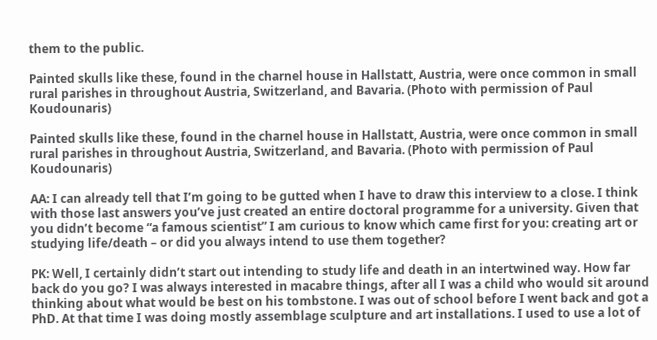them to the public.

Painted skulls like these, found in the charnel house in Hallstatt, Austria, were once common in small rural parishes in throughout Austria, Switzerland, and Bavaria. (Photo with permission of Paul Koudounaris)

Painted skulls like these, found in the charnel house in Hallstatt, Austria, were once common in small rural parishes in throughout Austria, Switzerland, and Bavaria. (Photo with permission of Paul Koudounaris)

AA: I can already tell that I’m going to be gutted when I have to draw this interview to a close. I think with those last answers you’ve just created an entire doctoral programme for a university. Given that you didn’t become “a famous scientist” I am curious to know which came first for you: creating art or studying life/death – or did you always intend to use them together?

PK: Well, I certainly didn’t start out intending to study life and death in an intertwined way. How far back do you go? I was always interested in macabre things, after all I was a child who would sit around thinking about what would be best on his tombstone. I was out of school before I went back and got a PhD. At that time I was doing mostly assemblage sculpture and art installations. I used to use a lot of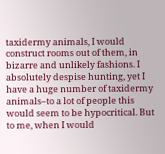taxidermy animals, I would construct rooms out of them, in bizarre and unlikely fashions. I absolutely despise hunting, yet I have a huge number of taxidermy animals–to a lot of people this would seem to be hypocritical. But to me, when I would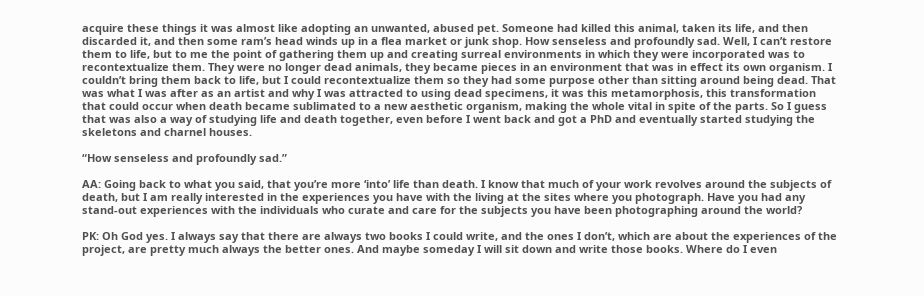acquire these things it was almost like adopting an unwanted, abused pet. Someone had killed this animal, taken its life, and then discarded it, and then some ram’s head winds up in a flea market or junk shop. How senseless and profoundly sad. Well, I can’t restore them to life, but to me the point of gathering them up and creating surreal environments in which they were incorporated was to recontextualize them. They were no longer dead animals, they became pieces in an environment that was in effect its own organism. I couldn’t bring them back to life, but I could recontextualize them so they had some purpose other than sitting around being dead. That was what I was after as an artist and why I was attracted to using dead specimens, it was this metamorphosis, this transformation that could occur when death became sublimated to a new aesthetic organism, making the whole vital in spite of the parts. So I guess that was also a way of studying life and death together, even before I went back and got a PhD and eventually started studying the skeletons and charnel houses.

“How senseless and profoundly sad.”

AA: Going back to what you said, that you’re more ‘into’ life than death. I know that much of your work revolves around the subjects of death, but I am really interested in the experiences you have with the living at the sites where you photograph. Have you had any stand-out experiences with the individuals who curate and care for the subjects you have been photographing around the world?

PK: Oh God yes. I always say that there are always two books I could write, and the ones I don’t, which are about the experiences of the project, are pretty much always the better ones. And maybe someday I will sit down and write those books. Where do I even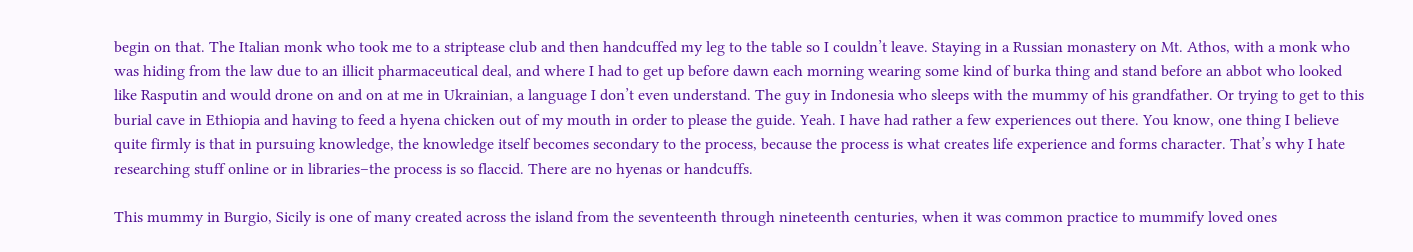begin on that. The Italian monk who took me to a striptease club and then handcuffed my leg to the table so I couldn’t leave. Staying in a Russian monastery on Mt. Athos, with a monk who was hiding from the law due to an illicit pharmaceutical deal, and where I had to get up before dawn each morning wearing some kind of burka thing and stand before an abbot who looked like Rasputin and would drone on and on at me in Ukrainian, a language I don’t even understand. The guy in Indonesia who sleeps with the mummy of his grandfather. Or trying to get to this burial cave in Ethiopia and having to feed a hyena chicken out of my mouth in order to please the guide. Yeah. I have had rather a few experiences out there. You know, one thing I believe quite firmly is that in pursuing knowledge, the knowledge itself becomes secondary to the process, because the process is what creates life experience and forms character. That’s why I hate researching stuff online or in libraries–the process is so flaccid. There are no hyenas or handcuffs.

This mummy in Burgio, Sicily is one of many created across the island from the seventeenth through nineteenth centuries, when it was common practice to mummify loved ones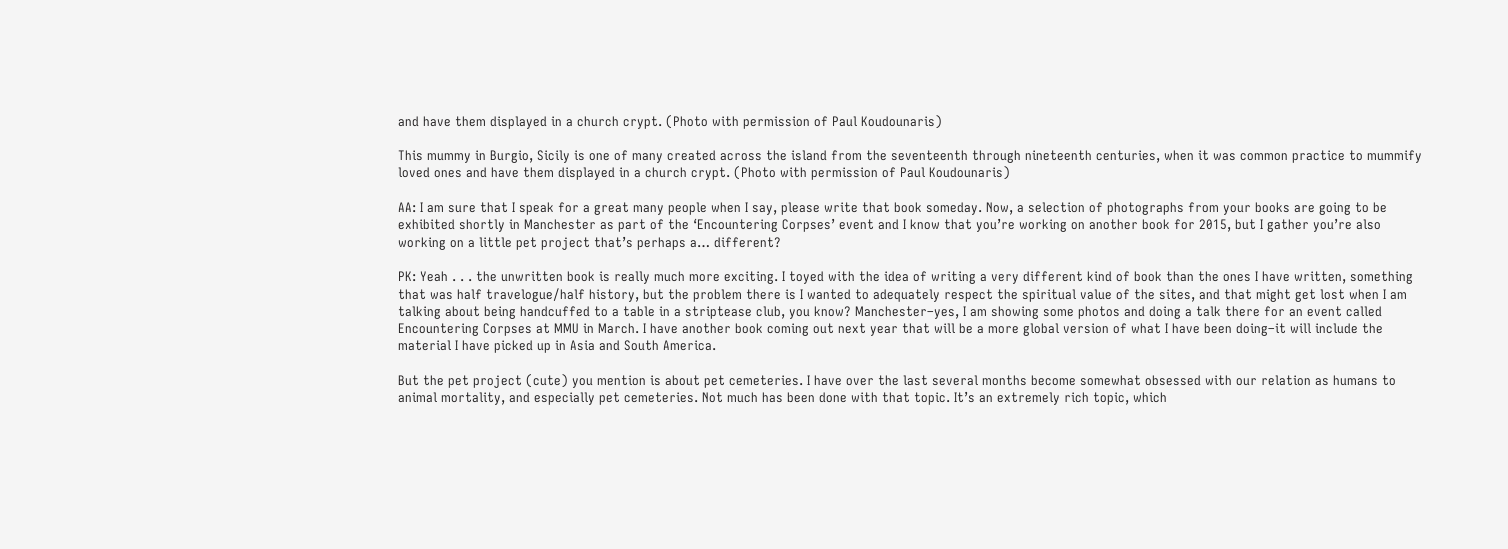and have them displayed in a church crypt. (Photo with permission of Paul Koudounaris)

This mummy in Burgio, Sicily is one of many created across the island from the seventeenth through nineteenth centuries, when it was common practice to mummify loved ones and have them displayed in a church crypt. (Photo with permission of Paul Koudounaris)

AA: I am sure that I speak for a great many people when I say, please write that book someday. Now, a selection of photographs from your books are going to be exhibited shortly in Manchester as part of the ‘Encountering Corpses’ event and I know that you’re working on another book for 2015, but I gather you’re also working on a little pet project that’s perhaps a… different?

PK: Yeah . . . the unwritten book is really much more exciting. I toyed with the idea of writing a very different kind of book than the ones I have written, something that was half travelogue/half history, but the problem there is I wanted to adequately respect the spiritual value of the sites, and that might get lost when I am talking about being handcuffed to a table in a striptease club, you know? Manchester–yes, I am showing some photos and doing a talk there for an event called Encountering Corpses at MMU in March. I have another book coming out next year that will be a more global version of what I have been doing–it will include the material I have picked up in Asia and South America.

But the pet project (cute) you mention is about pet cemeteries. I have over the last several months become somewhat obsessed with our relation as humans to animal mortality, and especially pet cemeteries. Not much has been done with that topic. It’s an extremely rich topic, which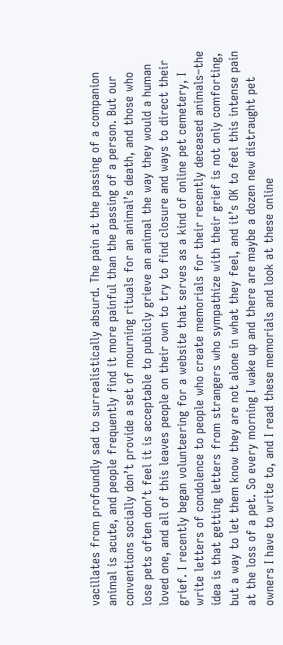vacillates from profoundly sad to surrealistically absurd. The pain at the passing of a companion animal is acute, and people frequently find it more painful than the passing of a person. But our conventions socially don’t provide a set of mourning rituals for an animal’s death, and those who lose pets often don’t feel it is acceptable to publicly grieve an animal the way they would a human loved one, and all of this leaves people on their own to try to find closure and ways to direct their grief. I recently began volunteering for a website that serves as a kind of online pet cemetery, I write letters of condolence to people who create memorials for their recently deceased animals–the idea is that getting letters from strangers who sympathize with their grief is not only comforting, but a way to let them know they are not alone in what they feel, and it’s OK to feel this intense pain at the loss of a pet. So every morning I wake up and there are maybe a dozen new distraught pet owners I have to write to, and I read these memorials and look at these online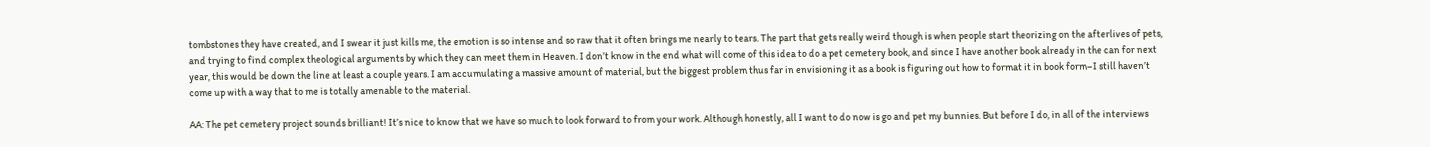tombstones they have created, and I swear it just kills me, the emotion is so intense and so raw that it often brings me nearly to tears. The part that gets really weird though is when people start theorizing on the afterlives of pets, and trying to find complex theological arguments by which they can meet them in Heaven. I don’t know in the end what will come of this idea to do a pet cemetery book, and since I have another book already in the can for next year, this would be down the line at least a couple years. I am accumulating a massive amount of material, but the biggest problem thus far in envisioning it as a book is figuring out how to format it in book form–I still haven’t come up with a way that to me is totally amenable to the material.

AA: The pet cemetery project sounds brilliant! It’s nice to know that we have so much to look forward to from your work. Although honestly, all I want to do now is go and pet my bunnies. But before I do, in all of the interviews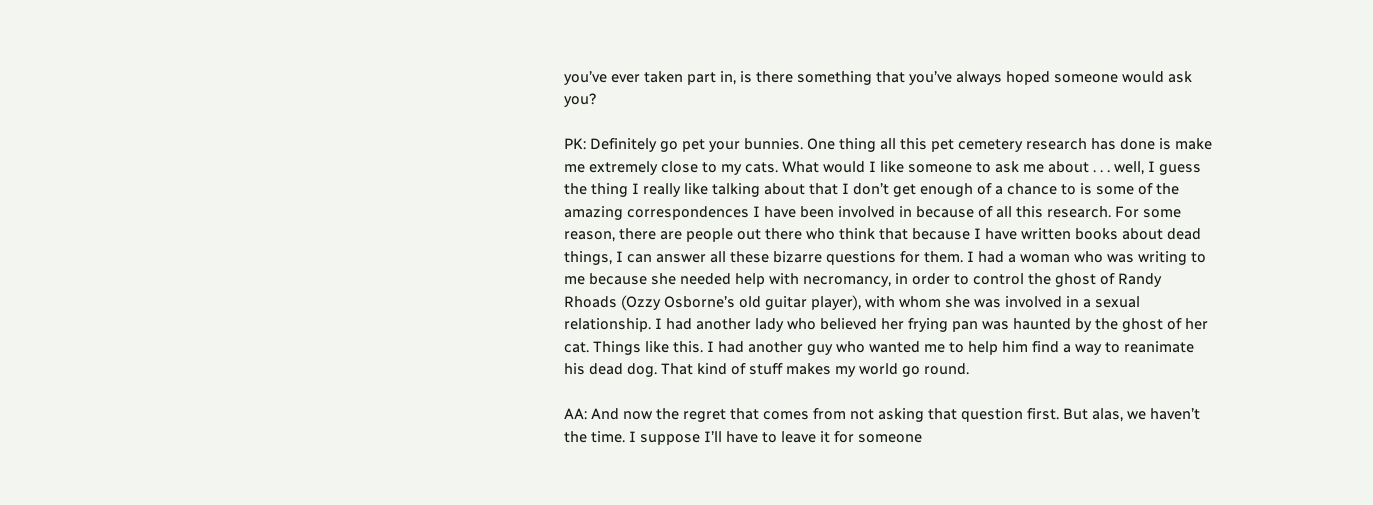you’ve ever taken part in, is there something that you’ve always hoped someone would ask you?

PK: Definitely go pet your bunnies. One thing all this pet cemetery research has done is make me extremely close to my cats. What would I like someone to ask me about . . . well, I guess the thing I really like talking about that I don’t get enough of a chance to is some of the amazing correspondences I have been involved in because of all this research. For some reason, there are people out there who think that because I have written books about dead things, I can answer all these bizarre questions for them. I had a woman who was writing to me because she needed help with necromancy, in order to control the ghost of Randy Rhoads (Ozzy Osborne’s old guitar player), with whom she was involved in a sexual relationship. I had another lady who believed her frying pan was haunted by the ghost of her cat. Things like this. I had another guy who wanted me to help him find a way to reanimate his dead dog. That kind of stuff makes my world go round.

AA: And now the regret that comes from not asking that question first. But alas, we haven’t the time. I suppose I’ll have to leave it for someone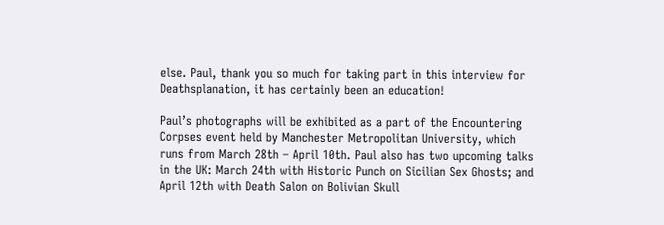else. Paul, thank you so much for taking part in this interview for Deathsplanation, it has certainly been an education!

Paul’s photographs will be exhibited as a part of the Encountering Corpses event held by Manchester Metropolitan University, which runs from March 28th – April 10th. Paul also has two upcoming talks in the UK: March 24th with Historic Punch on Sicilian Sex Ghosts; and April 12th with Death Salon on Bolivian Skull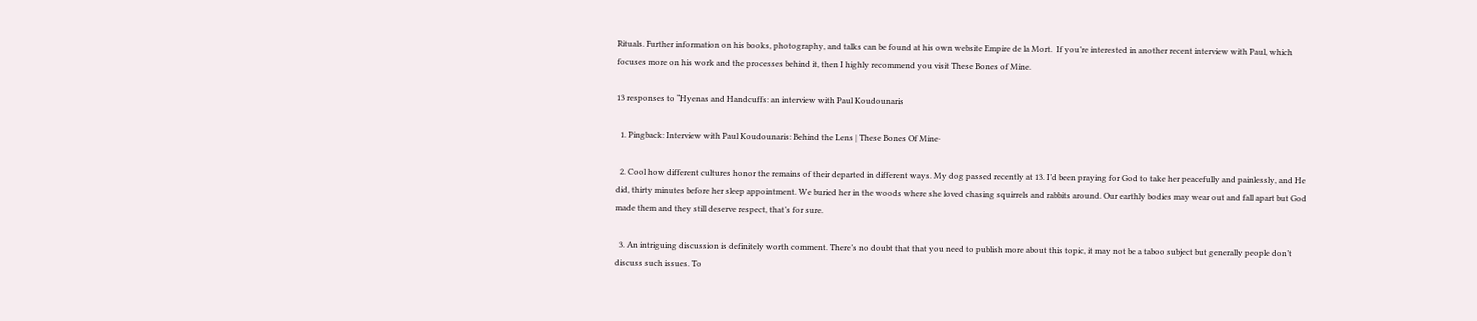Rituals. Further information on his books, photography, and talks can be found at his own website Empire de la Mort.  If you’re interested in another recent interview with Paul, which focuses more on his work and the processes behind it, then I highly recommend you visit These Bones of Mine.

13 responses to “Hyenas and Handcuffs: an interview with Paul Koudounaris

  1. Pingback: Interview with Paul Koudounaris: Behind the Lens | These Bones Of Mine·

  2. Cool how different cultures honor the remains of their departed in different ways. My dog passed recently at 13. I’d been praying for God to take her peacefully and painlessly, and He did, thirty minutes before her sleep appointment. We buried her in the woods where she loved chasing squirrels and rabbits around. Our earthly bodies may wear out and fall apart but God made them and they still deserve respect, that’s for sure.

  3. An intriguing discussion is definitely worth comment. There’s no doubt that that you need to publish more about this topic, it may not be a taboo subject but generally people don’t discuss such issues. To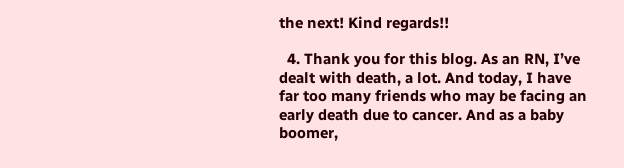the next! Kind regards!!

  4. Thank you for this blog. As an RN, I’ve dealt with death, a lot. And today, I have far too many friends who may be facing an early death due to cancer. And as a baby boomer,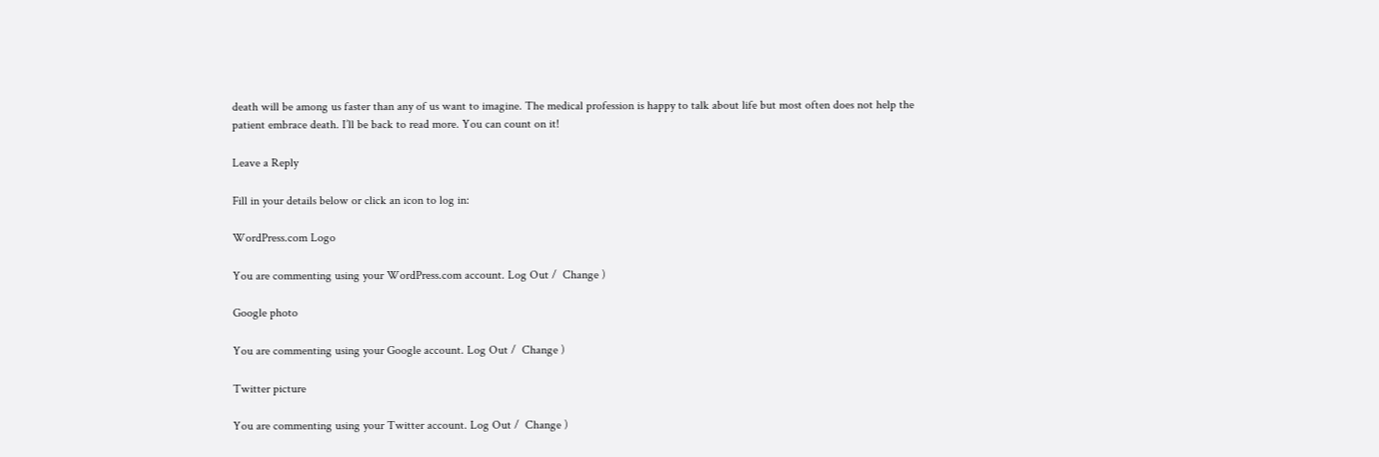death will be among us faster than any of us want to imagine. The medical profession is happy to talk about life but most often does not help the patient embrace death. I’ll be back to read more. You can count on it!

Leave a Reply

Fill in your details below or click an icon to log in:

WordPress.com Logo

You are commenting using your WordPress.com account. Log Out /  Change )

Google photo

You are commenting using your Google account. Log Out /  Change )

Twitter picture

You are commenting using your Twitter account. Log Out /  Change )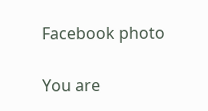Facebook photo

You are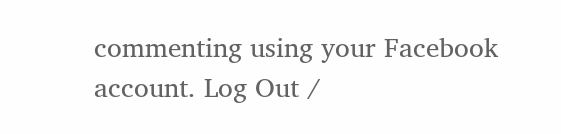commenting using your Facebook account. Log Out /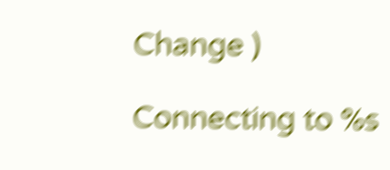Change )

Connecting to %s